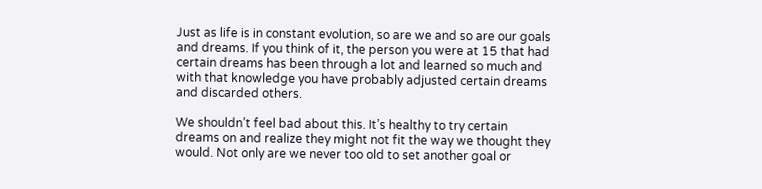Just as life is in constant evolution, so are we and so are our goals and dreams. If you think of it, the person you were at 15 that had certain dreams has been through a lot and learned so much and with that knowledge you have probably adjusted certain dreams and discarded others.

We shouldn’t feel bad about this. It’s healthy to try certain dreams on and realize they might not fit the way we thought they would. Not only are we never too old to set another goal or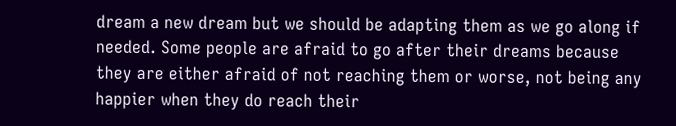dream a new dream but we should be adapting them as we go along if needed. Some people are afraid to go after their dreams because they are either afraid of not reaching them or worse, not being any happier when they do reach their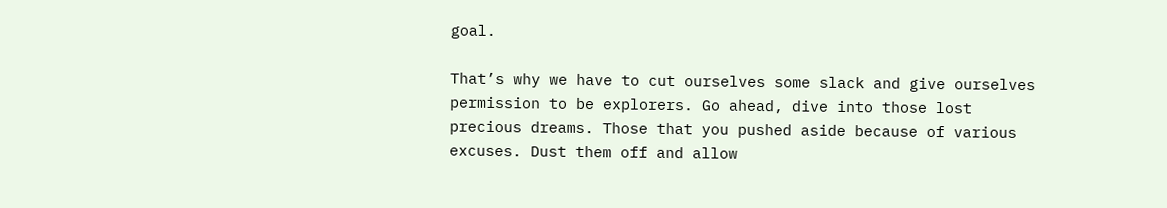goal.

That’s why we have to cut ourselves some slack and give ourselves permission to be explorers. Go ahead, dive into those lost precious dreams. Those that you pushed aside because of various excuses. Dust them off and allow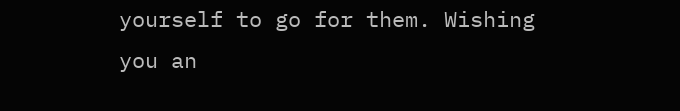yourself to go for them. Wishing you an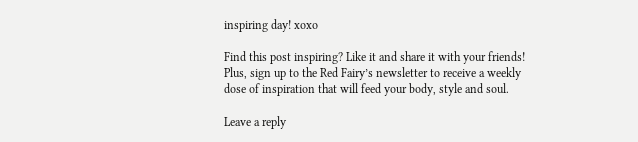inspiring day! xoxo

Find this post inspiring? Like it and share it with your friends! Plus, sign up to the Red Fairy’s newsletter to receive a weekly dose of inspiration that will feed your body, style and soul.

Leave a reply